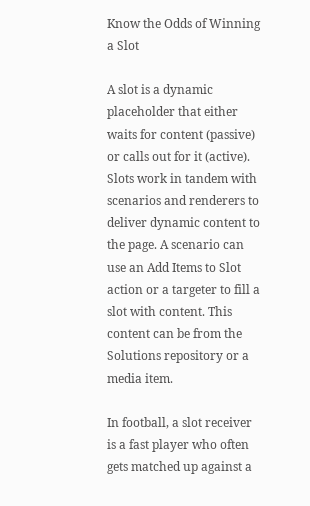Know the Odds of Winning a Slot

A slot is a dynamic placeholder that either waits for content (passive) or calls out for it (active). Slots work in tandem with scenarios and renderers to deliver dynamic content to the page. A scenario can use an Add Items to Slot action or a targeter to fill a slot with content. This content can be from the Solutions repository or a media item.

In football, a slot receiver is a fast player who often gets matched up against a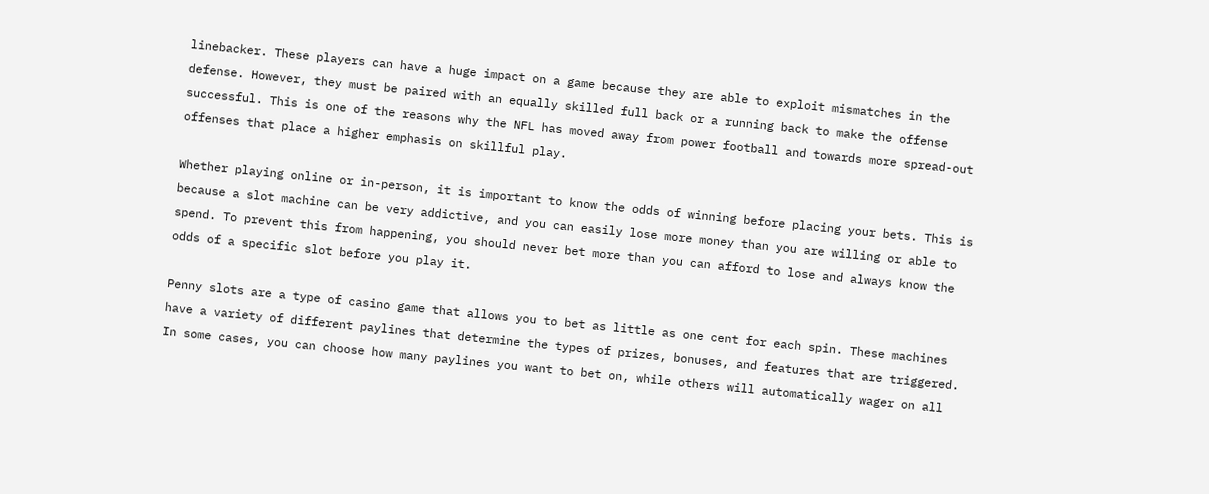linebacker. These players can have a huge impact on a game because they are able to exploit mismatches in the defense. However, they must be paired with an equally skilled full back or a running back to make the offense successful. This is one of the reasons why the NFL has moved away from power football and towards more spread-out offenses that place a higher emphasis on skillful play.

Whether playing online or in-person, it is important to know the odds of winning before placing your bets. This is because a slot machine can be very addictive, and you can easily lose more money than you are willing or able to spend. To prevent this from happening, you should never bet more than you can afford to lose and always know the odds of a specific slot before you play it.

Penny slots are a type of casino game that allows you to bet as little as one cent for each spin. These machines have a variety of different paylines that determine the types of prizes, bonuses, and features that are triggered. In some cases, you can choose how many paylines you want to bet on, while others will automatically wager on all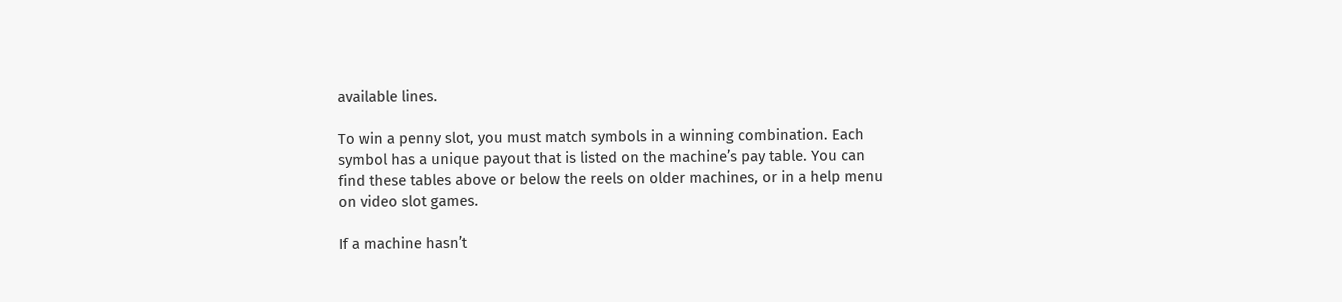available lines.

To win a penny slot, you must match symbols in a winning combination. Each symbol has a unique payout that is listed on the machine’s pay table. You can find these tables above or below the reels on older machines, or in a help menu on video slot games.

If a machine hasn’t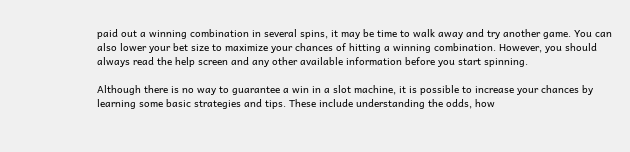paid out a winning combination in several spins, it may be time to walk away and try another game. You can also lower your bet size to maximize your chances of hitting a winning combination. However, you should always read the help screen and any other available information before you start spinning.

Although there is no way to guarantee a win in a slot machine, it is possible to increase your chances by learning some basic strategies and tips. These include understanding the odds, how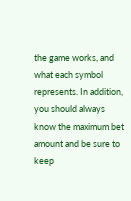the game works, and what each symbol represents. In addition, you should always know the maximum bet amount and be sure to keep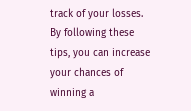track of your losses. By following these tips, you can increase your chances of winning a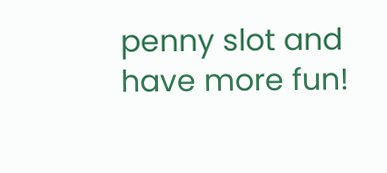penny slot and have more fun!